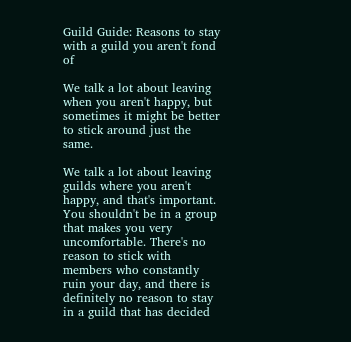Guild Guide: Reasons to stay with a guild you aren't fond of

We talk a lot about leaving when you aren't happy, but sometimes it might be better to stick around just the same.

We talk a lot about leaving guilds where you aren't happy, and that's important. You shouldn't be in a group that makes you very uncomfortable. There's no reason to stick with members who constantly ruin your day, and there is definitely no reason to stay in a guild that has decided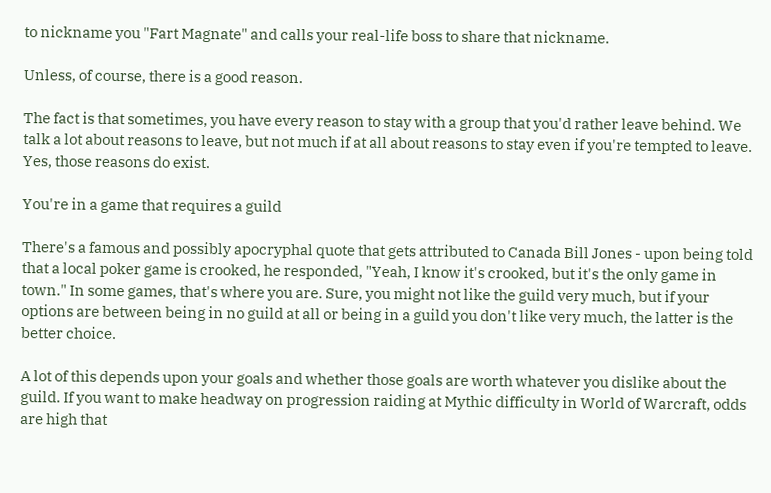to nickname you "Fart Magnate" and calls your real-life boss to share that nickname.

Unless, of course, there is a good reason.

The fact is that sometimes, you have every reason to stay with a group that you'd rather leave behind. We talk a lot about reasons to leave, but not much if at all about reasons to stay even if you're tempted to leave. Yes, those reasons do exist.

You're in a game that requires a guild

There's a famous and possibly apocryphal quote that gets attributed to Canada Bill Jones - upon being told that a local poker game is crooked, he responded, "Yeah, I know it's crooked, but it's the only game in town." In some games, that's where you are. Sure, you might not like the guild very much, but if your options are between being in no guild at all or being in a guild you don't like very much, the latter is the better choice.

A lot of this depends upon your goals and whether those goals are worth whatever you dislike about the guild. If you want to make headway on progression raiding at Mythic difficulty in World of Warcraft, odds are high that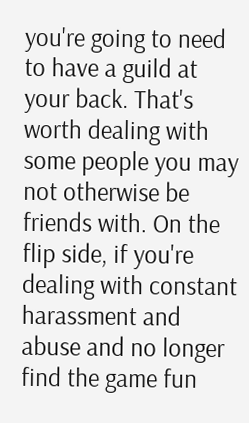you're going to need to have a guild at your back. That's worth dealing with some people you may not otherwise be friends with. On the flip side, if you're dealing with constant harassment and abuse and no longer find the game fun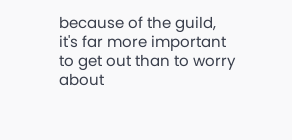because of the guild, it's far more important to get out than to worry about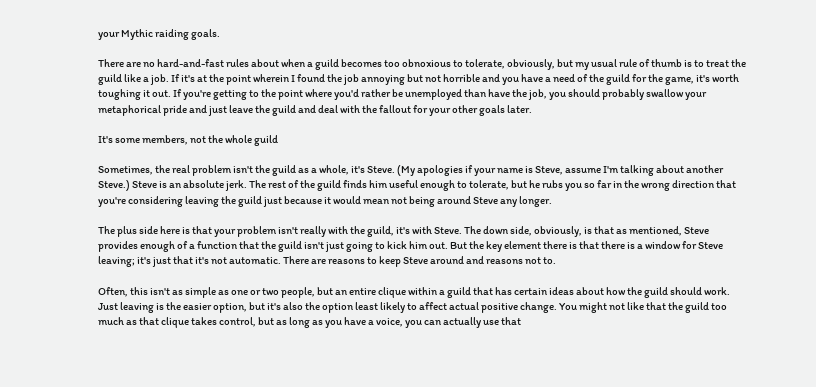your Mythic raiding goals.

There are no hard-and-fast rules about when a guild becomes too obnoxious to tolerate, obviously, but my usual rule of thumb is to treat the guild like a job. If it's at the point wherein I found the job annoying but not horrible and you have a need of the guild for the game, it's worth toughing it out. If you're getting to the point where you'd rather be unemployed than have the job, you should probably swallow your metaphorical pride and just leave the guild and deal with the fallout for your other goals later.

It's some members, not the whole guild

Sometimes, the real problem isn't the guild as a whole, it's Steve. (My apologies if your name is Steve, assume I'm talking about another Steve.) Steve is an absolute jerk. The rest of the guild finds him useful enough to tolerate, but he rubs you so far in the wrong direction that you're considering leaving the guild just because it would mean not being around Steve any longer.

The plus side here is that your problem isn't really with the guild, it's with Steve. The down side, obviously, is that as mentioned, Steve provides enough of a function that the guild isn't just going to kick him out. But the key element there is that there is a window for Steve leaving; it's just that it's not automatic. There are reasons to keep Steve around and reasons not to.

Often, this isn't as simple as one or two people, but an entire clique within a guild that has certain ideas about how the guild should work. Just leaving is the easier option, but it's also the option least likely to affect actual positive change. You might not like that the guild too much as that clique takes control, but as long as you have a voice, you can actually use that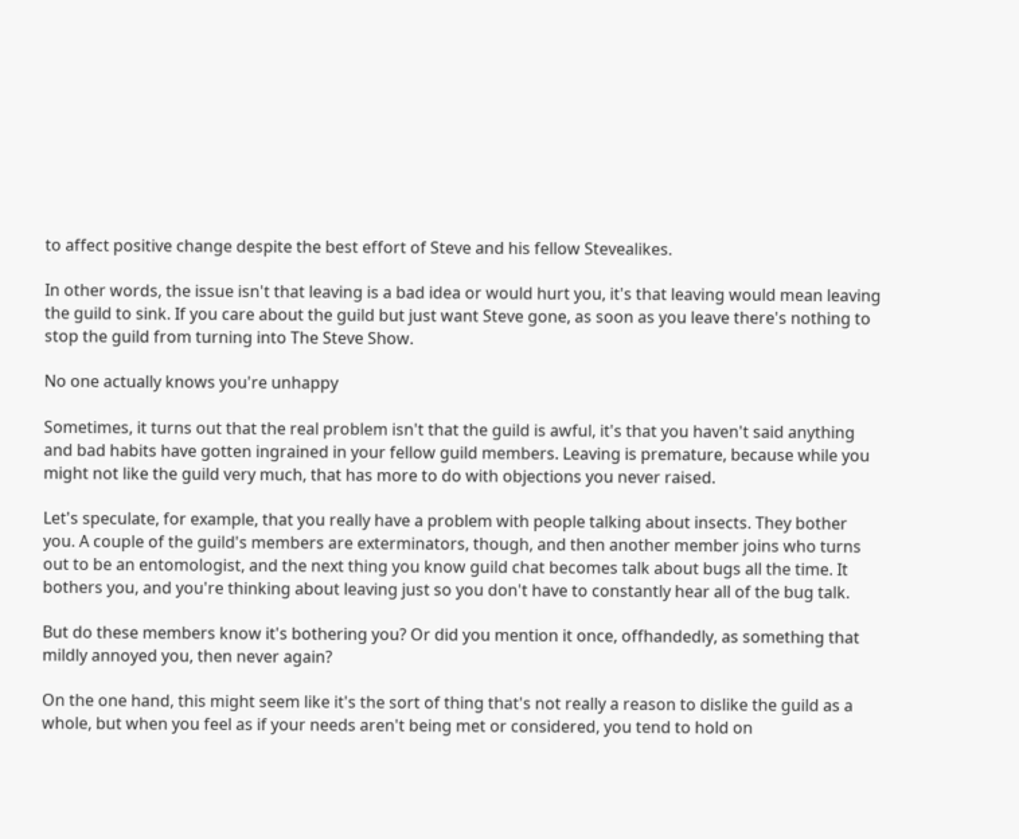to affect positive change despite the best effort of Steve and his fellow Stevealikes.

In other words, the issue isn't that leaving is a bad idea or would hurt you, it's that leaving would mean leaving the guild to sink. If you care about the guild but just want Steve gone, as soon as you leave there's nothing to stop the guild from turning into The Steve Show.

No one actually knows you're unhappy

Sometimes, it turns out that the real problem isn't that the guild is awful, it's that you haven't said anything and bad habits have gotten ingrained in your fellow guild members. Leaving is premature, because while you might not like the guild very much, that has more to do with objections you never raised.

Let's speculate, for example, that you really have a problem with people talking about insects. They bother you. A couple of the guild's members are exterminators, though, and then another member joins who turns out to be an entomologist, and the next thing you know guild chat becomes talk about bugs all the time. It bothers you, and you're thinking about leaving just so you don't have to constantly hear all of the bug talk.

But do these members know it's bothering you? Or did you mention it once, offhandedly, as something that mildly annoyed you, then never again?

On the one hand, this might seem like it's the sort of thing that's not really a reason to dislike the guild as a whole, but when you feel as if your needs aren't being met or considered, you tend to hold on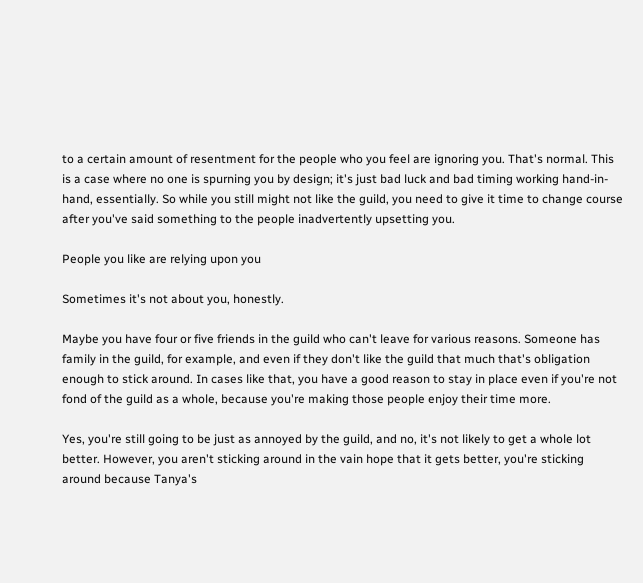to a certain amount of resentment for the people who you feel are ignoring you. That's normal. This is a case where no one is spurning you by design; it's just bad luck and bad timing working hand-in-hand, essentially. So while you still might not like the guild, you need to give it time to change course after you've said something to the people inadvertently upsetting you.

People you like are relying upon you

Sometimes it's not about you, honestly.

Maybe you have four or five friends in the guild who can't leave for various reasons. Someone has family in the guild, for example, and even if they don't like the guild that much that's obligation enough to stick around. In cases like that, you have a good reason to stay in place even if you're not fond of the guild as a whole, because you're making those people enjoy their time more.

Yes, you're still going to be just as annoyed by the guild, and no, it's not likely to get a whole lot better. However, you aren't sticking around in the vain hope that it gets better, you're sticking around because Tanya's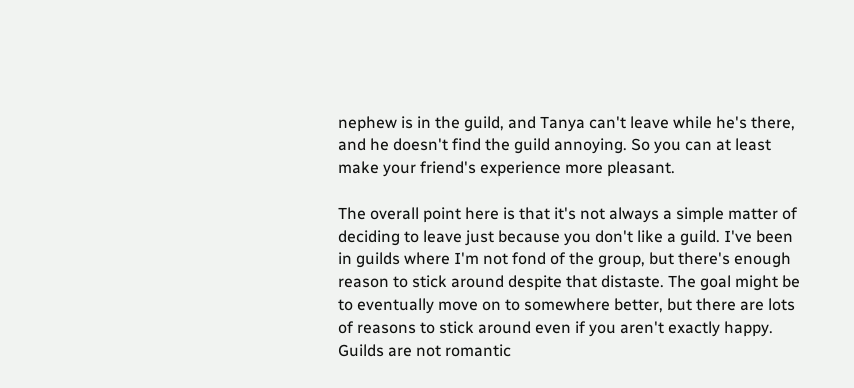nephew is in the guild, and Tanya can't leave while he's there, and he doesn't find the guild annoying. So you can at least make your friend's experience more pleasant.

The overall point here is that it's not always a simple matter of deciding to leave just because you don't like a guild. I've been in guilds where I'm not fond of the group, but there's enough reason to stick around despite that distaste. The goal might be to eventually move on to somewhere better, but there are lots of reasons to stick around even if you aren't exactly happy. Guilds are not romantic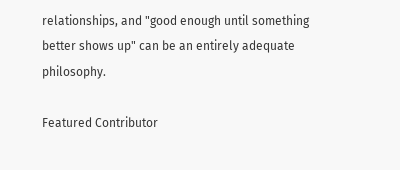relationships, and "good enough until something better shows up" can be an entirely adequate philosophy.

Featured Contributor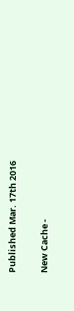Published Mar. 17th 2016

New Cache -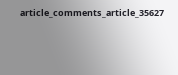article_comments_article_35627